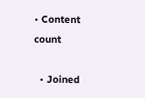• Content count

  • Joined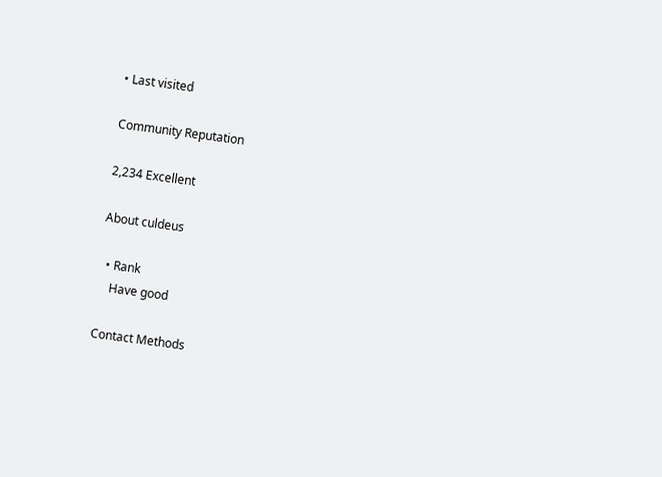• Last visited

Community Reputation

2,234 Excellent

About culdeus

  • Rank
    Have good

Contact Methods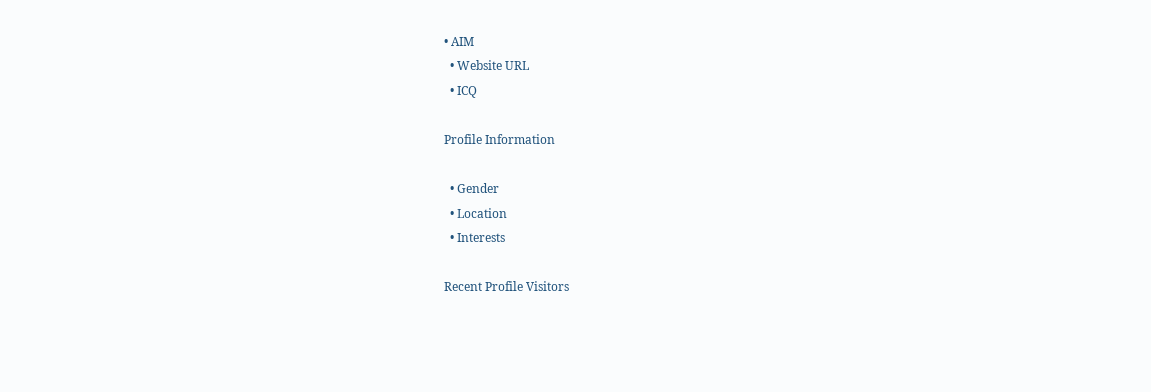• AIM
  • Website URL
  • ICQ

Profile Information

  • Gender
  • Location
  • Interests

Recent Profile Visitors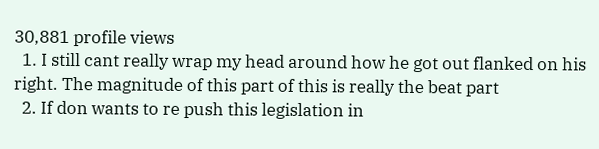30,881 profile views
  1. I still cant really wrap my head around how he got out flanked on his right. The magnitude of this part of this is really the beat part
  2. If don wants to re push this legislation in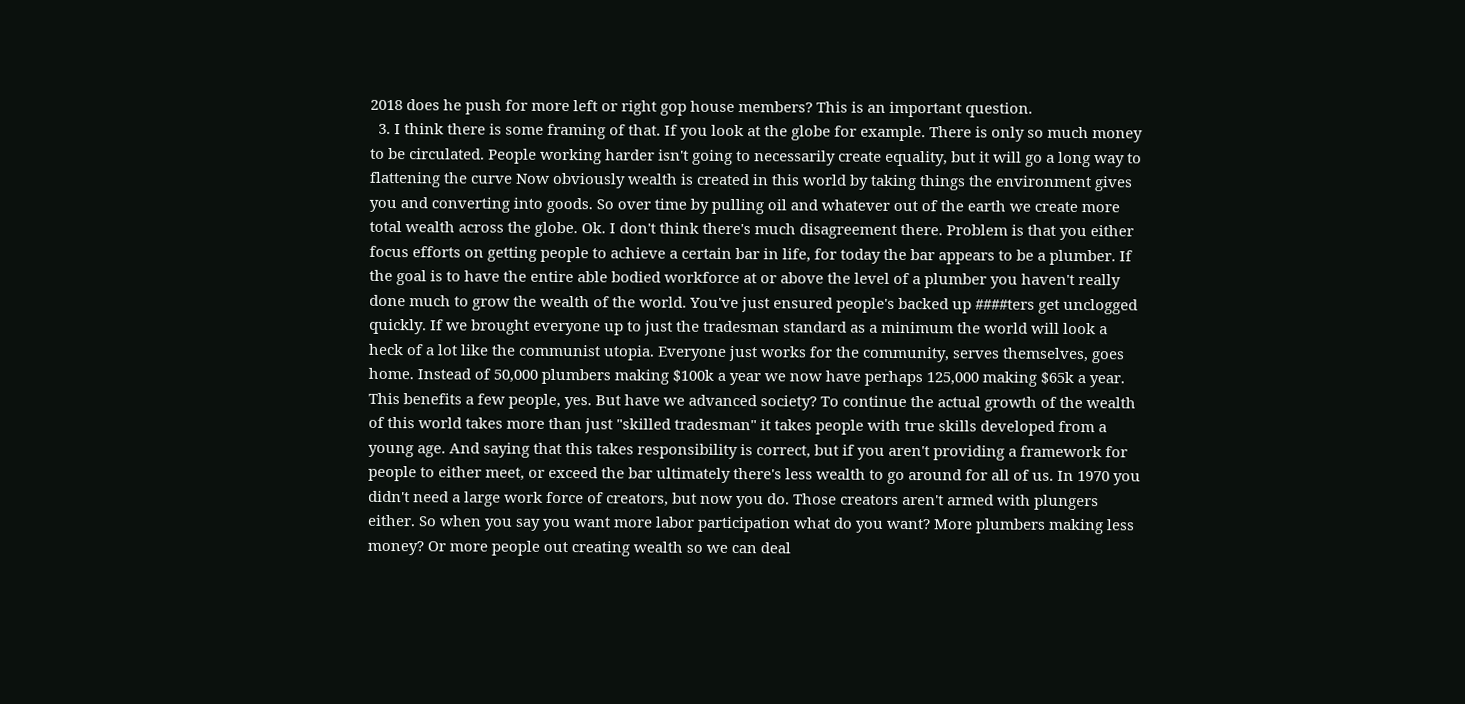2018 does he push for more left or right gop house members? This is an important question.
  3. I think there is some framing of that. If you look at the globe for example. There is only so much money to be circulated. People working harder isn't going to necessarily create equality, but it will go a long way to flattening the curve Now obviously wealth is created in this world by taking things the environment gives you and converting into goods. So over time by pulling oil and whatever out of the earth we create more total wealth across the globe. Ok. I don't think there's much disagreement there. Problem is that you either focus efforts on getting people to achieve a certain bar in life, for today the bar appears to be a plumber. If the goal is to have the entire able bodied workforce at or above the level of a plumber you haven't really done much to grow the wealth of the world. You've just ensured people's backed up ####ters get unclogged quickly. If we brought everyone up to just the tradesman standard as a minimum the world will look a heck of a lot like the communist utopia. Everyone just works for the community, serves themselves, goes home. Instead of 50,000 plumbers making $100k a year we now have perhaps 125,000 making $65k a year. This benefits a few people, yes. But have we advanced society? To continue the actual growth of the wealth of this world takes more than just "skilled tradesman" it takes people with true skills developed from a young age. And saying that this takes responsibility is correct, but if you aren't providing a framework for people to either meet, or exceed the bar ultimately there's less wealth to go around for all of us. In 1970 you didn't need a large work force of creators, but now you do. Those creators aren't armed with plungers either. So when you say you want more labor participation what do you want? More plumbers making less money? Or more people out creating wealth so we can deal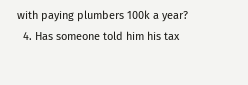with paying plumbers 100k a year?
  4. Has someone told him his tax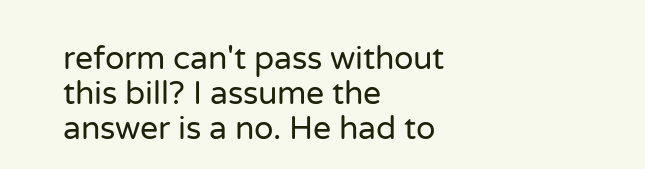reform can't pass without this bill? I assume the answer is a no. He had to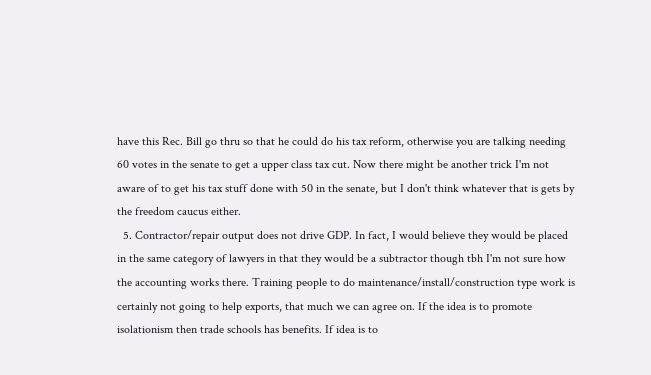have this Rec. Bill go thru so that he could do his tax reform, otherwise you are talking needing 60 votes in the senate to get a upper class tax cut. Now there might be another trick I'm not aware of to get his tax stuff done with 50 in the senate, but I don't think whatever that is gets by the freedom caucus either.
  5. Contractor/repair output does not drive GDP. In fact, I would believe they would be placed in the same category of lawyers in that they would be a subtractor though tbh I'm not sure how the accounting works there. Training people to do maintenance/install/construction type work is certainly not going to help exports, that much we can agree on. If the idea is to promote isolationism then trade schools has benefits. If idea is to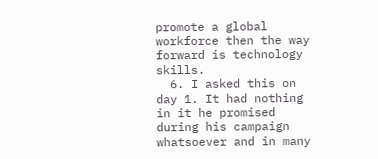promote a global workforce then the way forward is technology skills.
  6. I asked this on day 1. It had nothing in it he promised during his campaign whatsoever and in many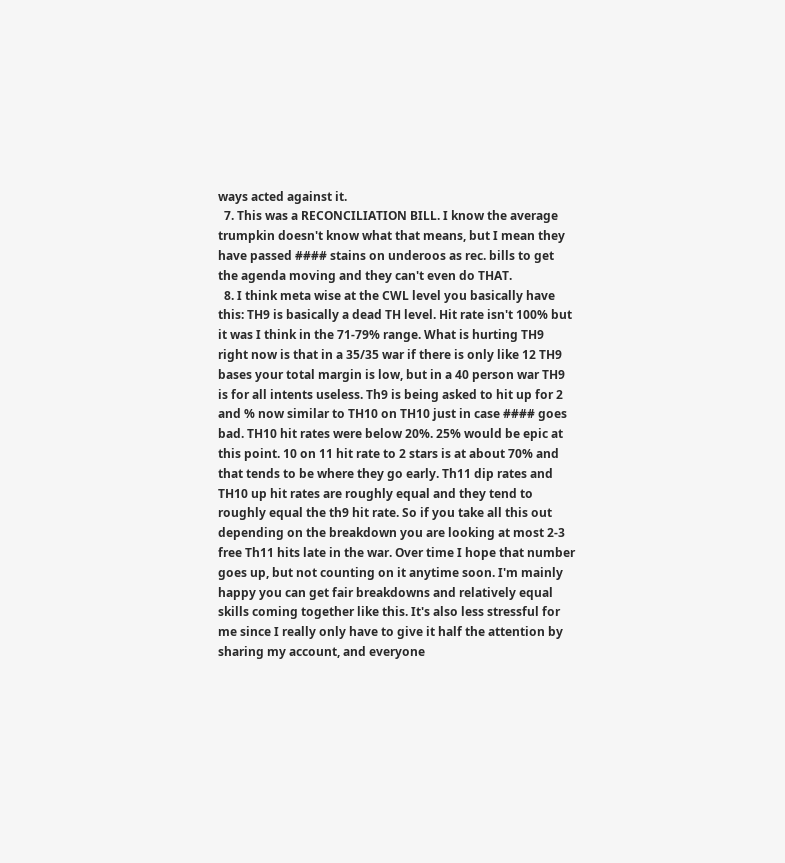ways acted against it.
  7. This was a RECONCILIATION BILL. I know the average trumpkin doesn't know what that means, but I mean they have passed #### stains on underoos as rec. bills to get the agenda moving and they can't even do THAT.
  8. I think meta wise at the CWL level you basically have this: TH9 is basically a dead TH level. Hit rate isn't 100% but it was I think in the 71-79% range. What is hurting TH9 right now is that in a 35/35 war if there is only like 12 TH9 bases your total margin is low, but in a 40 person war TH9 is for all intents useless. Th9 is being asked to hit up for 2 and % now similar to TH10 on TH10 just in case #### goes bad. TH10 hit rates were below 20%. 25% would be epic at this point. 10 on 11 hit rate to 2 stars is at about 70% and that tends to be where they go early. Th11 dip rates and TH10 up hit rates are roughly equal and they tend to roughly equal the th9 hit rate. So if you take all this out depending on the breakdown you are looking at most 2-3 free Th11 hits late in the war. Over time I hope that number goes up, but not counting on it anytime soon. I'm mainly happy you can get fair breakdowns and relatively equal skills coming together like this. It's also less stressful for me since I really only have to give it half the attention by sharing my account, and everyone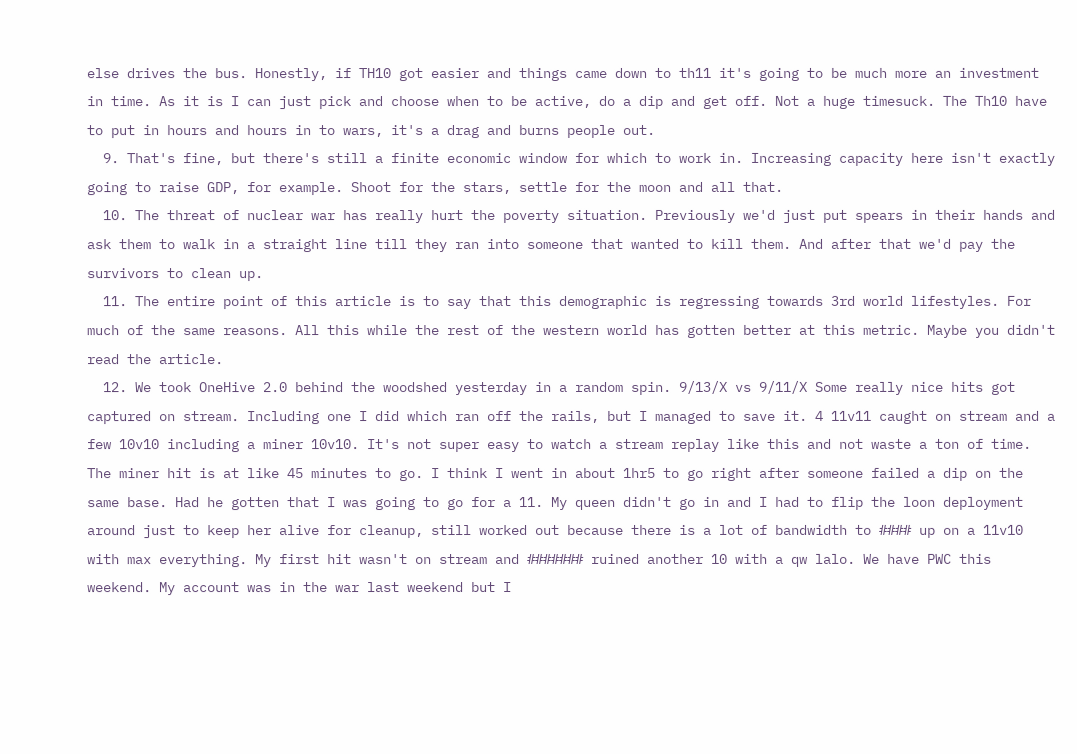else drives the bus. Honestly, if TH10 got easier and things came down to th11 it's going to be much more an investment in time. As it is I can just pick and choose when to be active, do a dip and get off. Not a huge timesuck. The Th10 have to put in hours and hours in to wars, it's a drag and burns people out.
  9. That's fine, but there's still a finite economic window for which to work in. Increasing capacity here isn't exactly going to raise GDP, for example. Shoot for the stars, settle for the moon and all that.
  10. The threat of nuclear war has really hurt the poverty situation. Previously we'd just put spears in their hands and ask them to walk in a straight line till they ran into someone that wanted to kill them. And after that we'd pay the survivors to clean up.
  11. The entire point of this article is to say that this demographic is regressing towards 3rd world lifestyles. For much of the same reasons. All this while the rest of the western world has gotten better at this metric. Maybe you didn't read the article.
  12. We took OneHive 2.0 behind the woodshed yesterday in a random spin. 9/13/X vs 9/11/X Some really nice hits got captured on stream. Including one I did which ran off the rails, but I managed to save it. 4 11v11 caught on stream and a few 10v10 including a miner 10v10. It's not super easy to watch a stream replay like this and not waste a ton of time. The miner hit is at like 45 minutes to go. I think I went in about 1hr5 to go right after someone failed a dip on the same base. Had he gotten that I was going to go for a 11. My queen didn't go in and I had to flip the loon deployment around just to keep her alive for cleanup, still worked out because there is a lot of bandwidth to #### up on a 11v10 with max everything. My first hit wasn't on stream and ####### ruined another 10 with a qw lalo. We have PWC this weekend. My account was in the war last weekend but I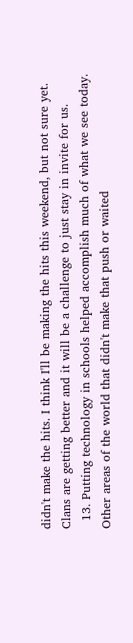didn't make the hits. I think I'll be making the hits this weekend, but not sure yet. Clans are getting better and it will be a challenge to just stay in invite for us.
  13. Putting technology in schools helped accomplish much of what we see today. Other areas of the world that didn't make that push or waited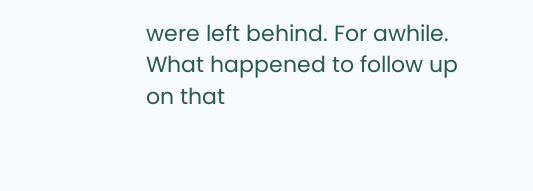were left behind. For awhile. What happened to follow up on that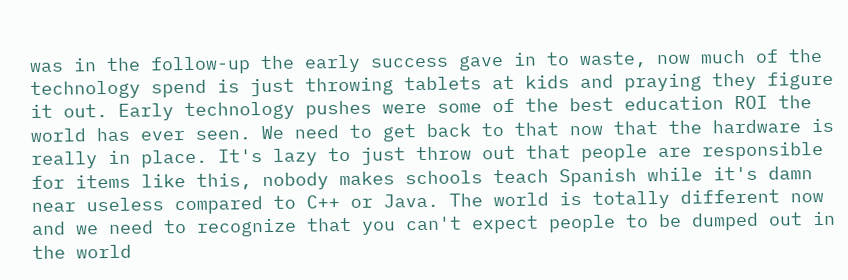was in the follow-up the early success gave in to waste, now much of the technology spend is just throwing tablets at kids and praying they figure it out. Early technology pushes were some of the best education ROI the world has ever seen. We need to get back to that now that the hardware is really in place. It's lazy to just throw out that people are responsible for items like this, nobody makes schools teach Spanish while it's damn near useless compared to C++ or Java. The world is totally different now and we need to recognize that you can't expect people to be dumped out in the world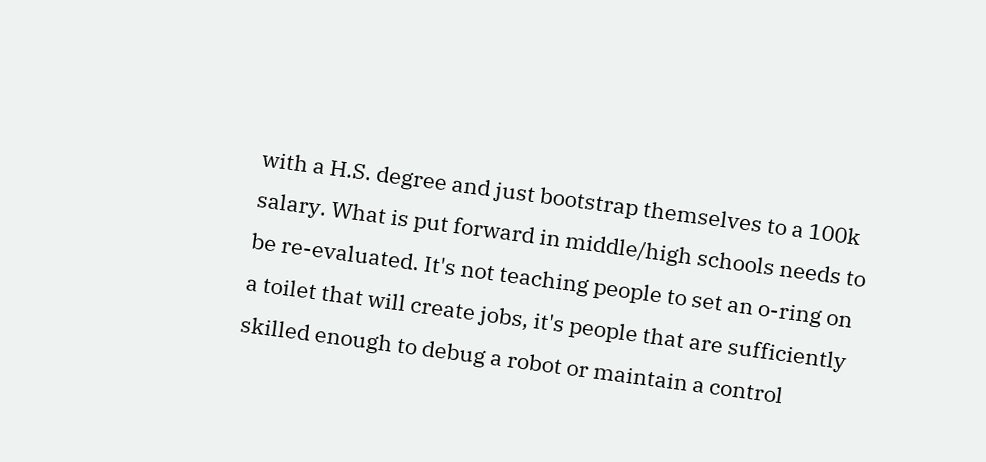with a H.S. degree and just bootstrap themselves to a 100k salary. What is put forward in middle/high schools needs to be re-evaluated. It's not teaching people to set an o-ring on a toilet that will create jobs, it's people that are sufficiently skilled enough to debug a robot or maintain a control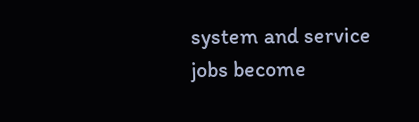system and service jobs become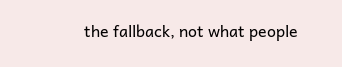the fallback, not what people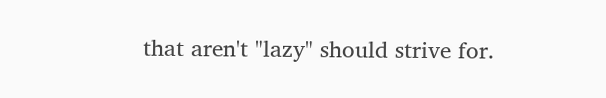that aren't "lazy" should strive for.